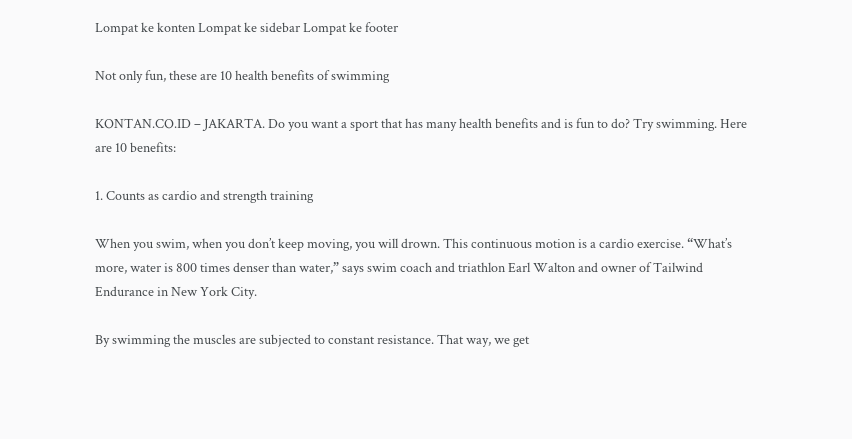Lompat ke konten Lompat ke sidebar Lompat ke footer

Not only fun, these are 10 health benefits of swimming

KONTAN.CO.ID – JAKARTA. Do you want a sport that has many health benefits and is fun to do? Try swimming. Here are 10 benefits:

1. Counts as cardio and strength training

When you swim, when you don’t keep moving, you will drown. This continuous motion is a cardio exercise. “What’s more, water is 800 times denser than water,” says swim coach and triathlon Earl Walton and owner of Tailwind Endurance in New York City.

By swimming the muscles are subjected to constant resistance. That way, we get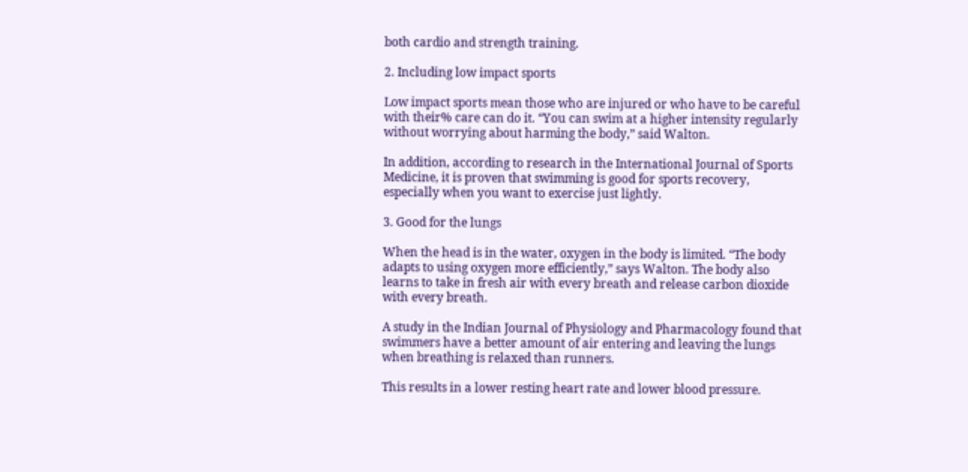both cardio and strength training.

2. Including low impact sports

Low impact sports mean those who are injured or who have to be careful with their% care can do it. “You can swim at a higher intensity regularly without worrying about harming the body,” said Walton.

In addition, according to research in the International Journal of Sports Medicine, it is proven that swimming is good for sports recovery, especially when you want to exercise just lightly.

3. Good for the lungs

When the head is in the water, oxygen in the body is limited. “The body adapts to using oxygen more efficiently,” says Walton. The body also learns to take in fresh air with every breath and release carbon dioxide with every breath.

A study in the Indian Journal of Physiology and Pharmacology found that swimmers have a better amount of air entering and leaving the lungs when breathing is relaxed than runners.

This results in a lower resting heart rate and lower blood pressure.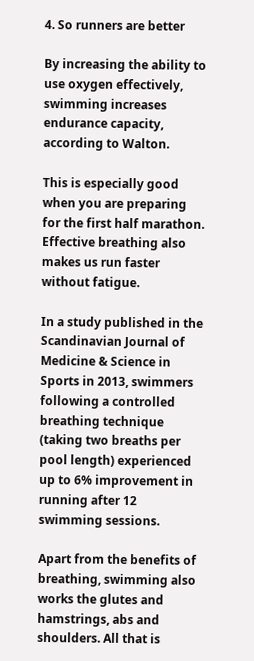4. So runners are better

By increasing the ability to use oxygen effectively, swimming increases endurance capacity, according to Walton.

This is especially good when you are preparing for the first half marathon. Effective breathing also makes us run faster without fatigue.

In a study published in the Scandinavian Journal of Medicine & Science in Sports in 2013, swimmers following a controlled breathing technique (taking two breaths per pool length) experienced up to 6% improvement in running after 12 swimming sessions.

Apart from the benefits of breathing, swimming also works the glutes and hamstrings, abs and shoulders. All that is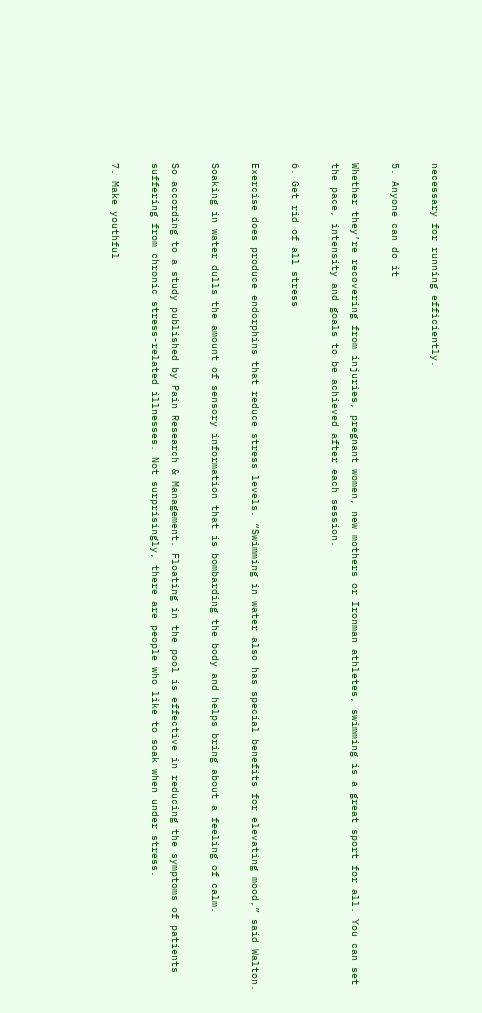necessary for running efficiently.

5. Anyone can do it

Whether they’re recovering from injuries, pregnant women, new mothers or Ironman athletes, swimming is a great sport for all. You can set the pace, intensity and goals to be achieved after each session.

6. Get rid of all stress

Exercise does produce endorphins that reduce stress levels. “Swimming in water also has special benefits for elevating mood,” said Walton.

Soaking in water dulls the amount of sensory information that is bombarding the body and helps bring about a feeling of calm.

So according to a study published by Pain Research & Management. Floating in the pool is effective in reducing the symptoms of patients suffering from chronic stress-related illnesses. Not surprisingly, there are people who like to soak when under stress.

7. Make youthful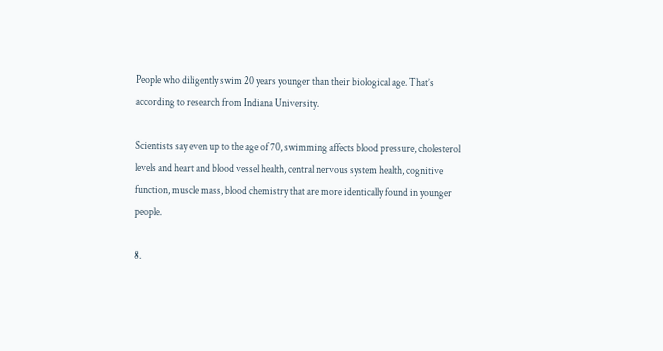People who diligently swim 20 years younger than their biological age. That’s according to research from Indiana University.

Scientists say even up to the age of 70, swimming affects blood pressure, cholesterol levels and heart and blood vessel health, central nervous system health, cognitive function, muscle mass, blood chemistry that are more identically found in younger people.

8.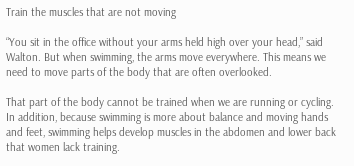Train the muscles that are not moving

“You sit in the office without your arms held high over your head,” said Walton. But when swimming, the arms move everywhere. This means we need to move parts of the body that are often overlooked.

That part of the body cannot be trained when we are running or cycling. In addition, because swimming is more about balance and moving hands and feet, swimming helps develop muscles in the abdomen and lower back that women lack training.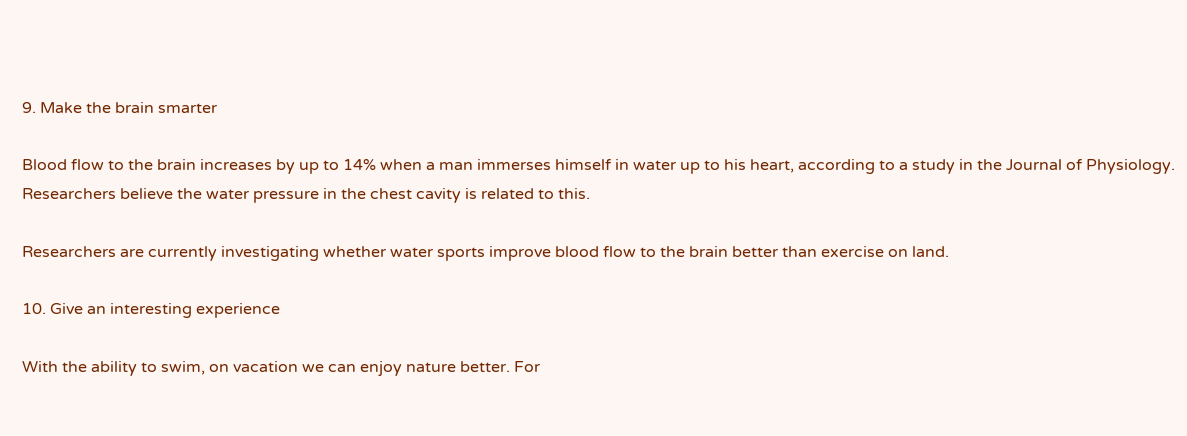9. Make the brain smarter

Blood flow to the brain increases by up to 14% when a man immerses himself in water up to his heart, according to a study in the Journal of Physiology. Researchers believe the water pressure in the chest cavity is related to this.

Researchers are currently investigating whether water sports improve blood flow to the brain better than exercise on land.

10. Give an interesting experience

With the ability to swim, on vacation we can enjoy nature better. For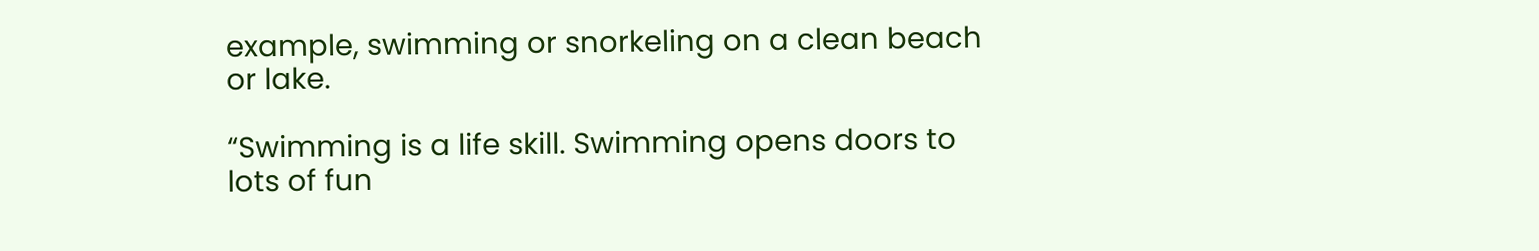example, swimming or snorkeling on a clean beach or lake.

“Swimming is a life skill. Swimming opens doors to lots of fun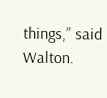things,” said Walton.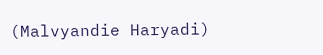(Malvyandie Haryadi)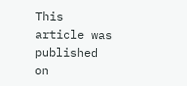This article was published on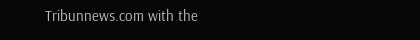Tribunnews.com with the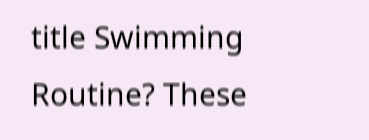title Swimming Routine? These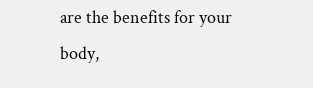are the benefits for your body,